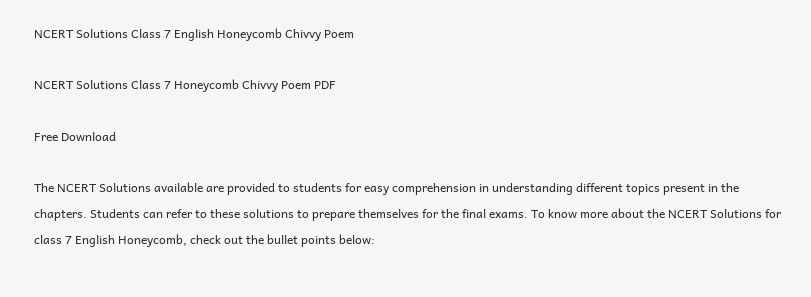NCERT Solutions Class 7 English Honeycomb Chivvy Poem

NCERT Solutions Class 7 Honeycomb Chivvy Poem PDF

Free Download

The NCERT Solutions available are provided to students for easy comprehension in understanding different topics present in the chapters. Students can refer to these solutions to prepare themselves for the final exams. To know more about the NCERT Solutions for class 7 English Honeycomb, check out the bullet points below: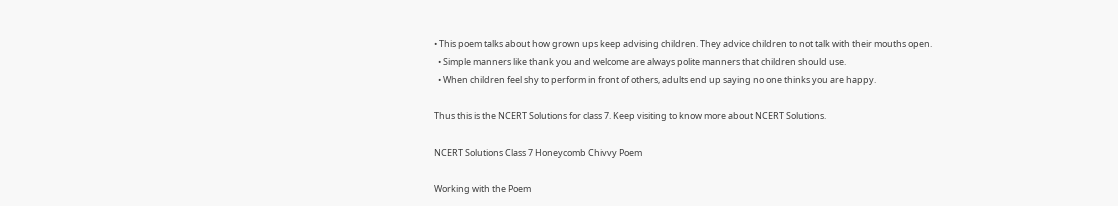• This poem talks about how grown ups keep advising children. They advice children to not talk with their mouths open.
  • Simple manners like thank you and welcome are always polite manners that children should use.
  • When children feel shy to perform in front of others, adults end up saying no one thinks you are happy.

Thus this is the NCERT Solutions for class 7. Keep visiting to know more about NCERT Solutions.

NCERT Solutions Class 7 Honeycomb Chivvy Poem

Working with the Poem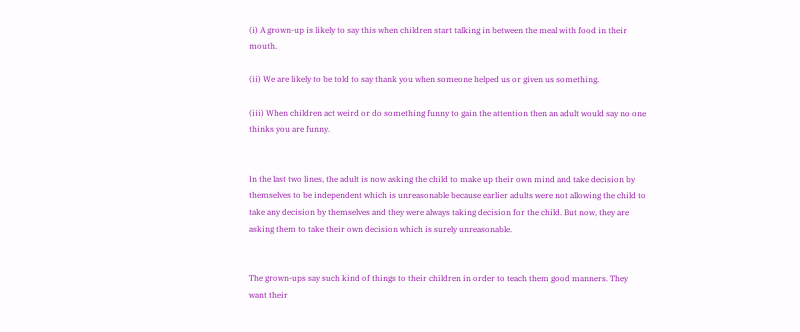(i) A grown-up is likely to say this when children start talking in between the meal with food in their mouth.

(ii) We are likely to be told to say thank you when someone helped us or given us something.

(iii) When children act weird or do something funny to gain the attention then an adult would say no one thinks you are funny.


In the last two lines, the adult is now asking the child to make up their own mind and take decision by themselves to be independent which is unreasonable because earlier adults were not allowing the child to take any decision by themselves and they were always taking decision for the child. But now, they are asking them to take their own decision which is surely unreasonable.


The grown-ups say such kind of things to their children in order to teach them good manners. They want their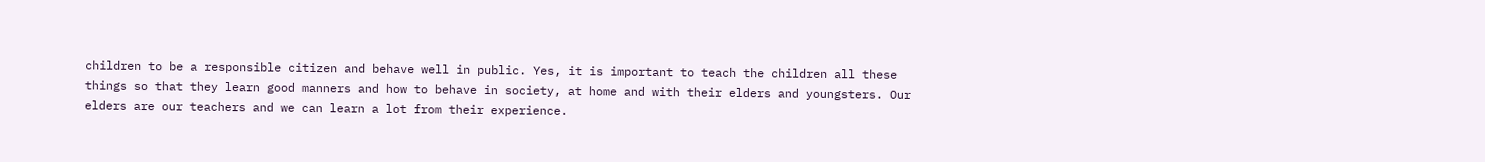children to be a responsible citizen and behave well in public. Yes, it is important to teach the children all these things so that they learn good manners and how to behave in society, at home and with their elders and youngsters. Our elders are our teachers and we can learn a lot from their experience.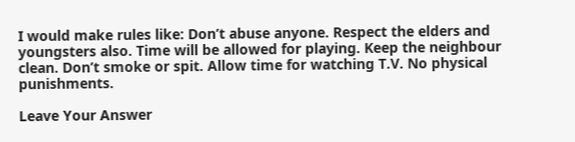I would make rules like: Don’t abuse anyone. Respect the elders and youngsters also. Time will be allowed for playing. Keep the neighbour clean. Don’t smoke or spit. Allow time for watching T.V. No physical punishments.

Leave Your Answer